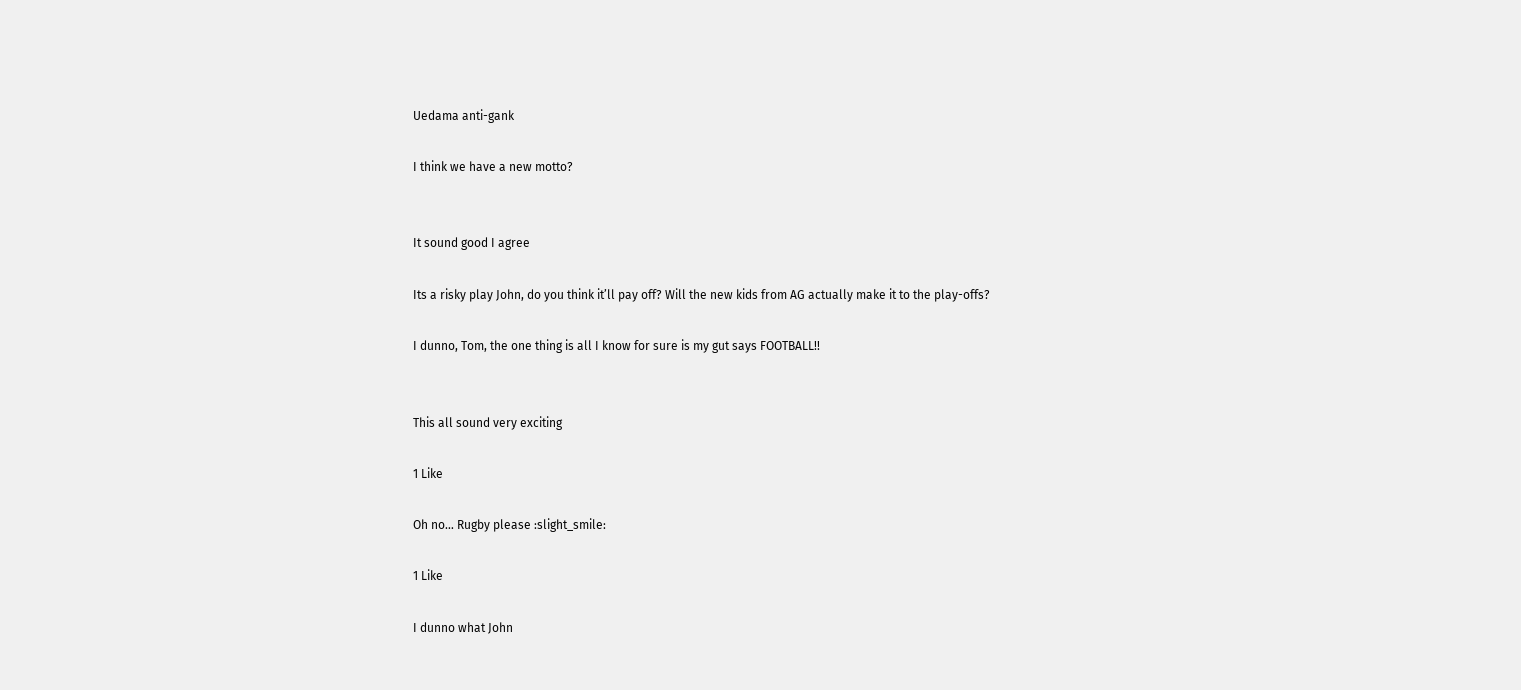Uedama anti-gank

I think we have a new motto?


It sound good I agree

Its a risky play John, do you think it’ll pay off? Will the new kids from AG actually make it to the play-offs?

I dunno, Tom, the one thing is all I know for sure is my gut says FOOTBALL!!


This all sound very exciting

1 Like

Oh no… Rugby please :slight_smile:

1 Like

I dunno what John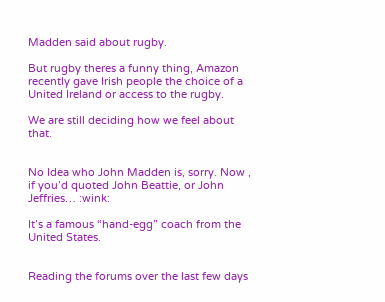Madden said about rugby.

But rugby theres a funny thing, Amazon recently gave Irish people the choice of a United Ireland or access to the rugby.

We are still deciding how we feel about that.


No Idea who John Madden is, sorry. Now , if you’d quoted John Beattie, or John Jeffries… :wink:

It’s a famous “hand-egg” coach from the United States.


Reading the forums over the last few days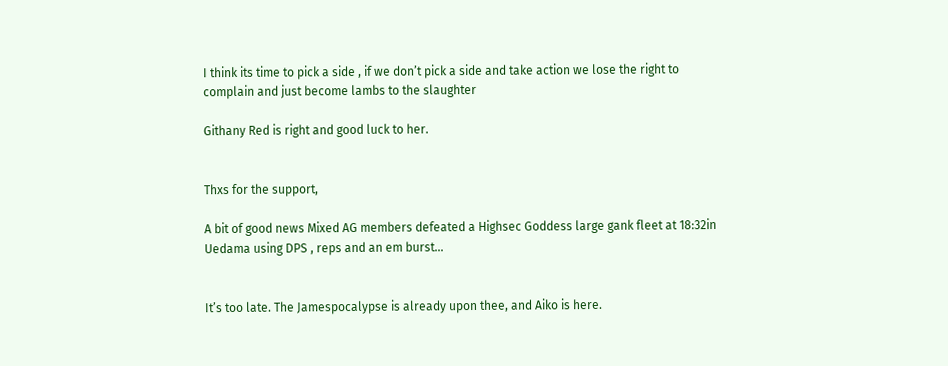I think its time to pick a side , if we don’t pick a side and take action we lose the right to complain and just become lambs to the slaughter

Githany Red is right and good luck to her.


Thxs for the support,

A bit of good news Mixed AG members defeated a Highsec Goddess large gank fleet at 18:32in Uedama using DPS , reps and an em burst…


It’s too late. The Jamespocalypse is already upon thee, and Aiko is here.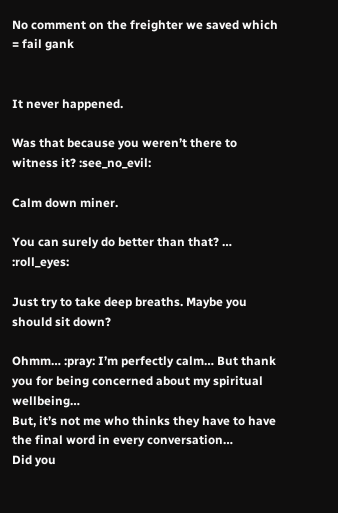No comment on the freighter we saved which = fail gank


It never happened.

Was that because you weren’t there to witness it? :see_no_evil:

Calm down miner.

You can surely do better than that? … :roll_eyes:

Just try to take deep breaths. Maybe you should sit down?

Ohmm… :pray: I’m perfectly calm… But thank you for being concerned about my spiritual wellbeing…
But, it’s not me who thinks they have to have the final word in every conversation…
Did you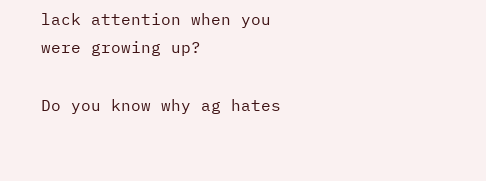lack attention when you were growing up?

Do you know why ag hates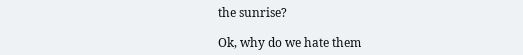the sunrise?

Ok, why do we hate them